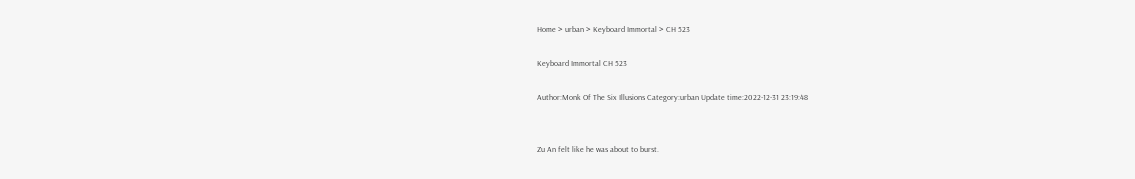Home > urban > Keyboard Immortal > CH 523

Keyboard Immortal CH 523

Author:Monk Of The Six Illusions Category:urban Update time:2022-12-31 23:19:48


Zu An felt like he was about to burst.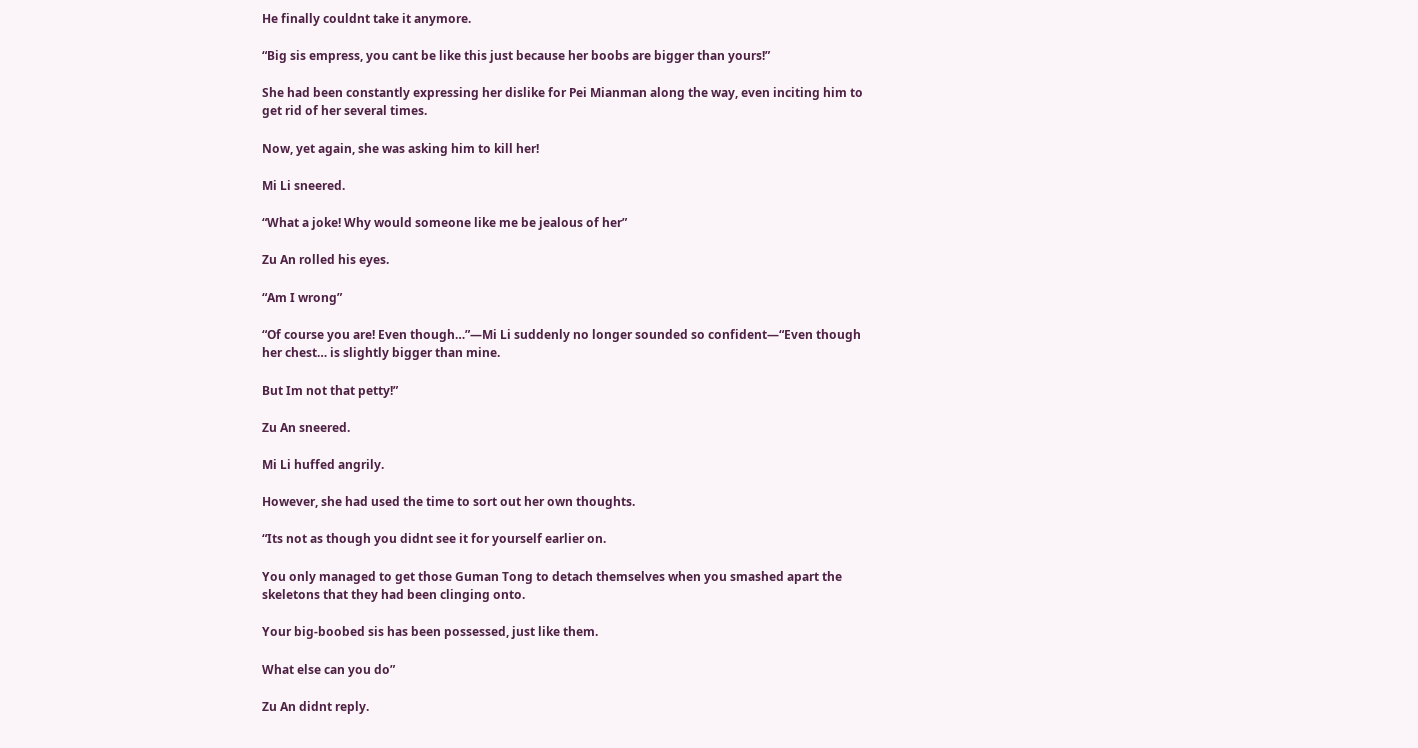He finally couldnt take it anymore.

“Big sis empress, you cant be like this just because her boobs are bigger than yours!”

She had been constantly expressing her dislike for Pei Mianman along the way, even inciting him to get rid of her several times.

Now, yet again, she was asking him to kill her!

Mi Li sneered.

“What a joke! Why would someone like me be jealous of her”

Zu An rolled his eyes.

“Am I wrong”

“Of course you are! Even though…”—Mi Li suddenly no longer sounded so confident—“Even though her chest… is slightly bigger than mine.

But Im not that petty!”

Zu An sneered.

Mi Li huffed angrily.

However, she had used the time to sort out her own thoughts.

“Its not as though you didnt see it for yourself earlier on.

You only managed to get those Guman Tong to detach themselves when you smashed apart the skeletons that they had been clinging onto.

Your big-boobed sis has been possessed, just like them.

What else can you do”

Zu An didnt reply.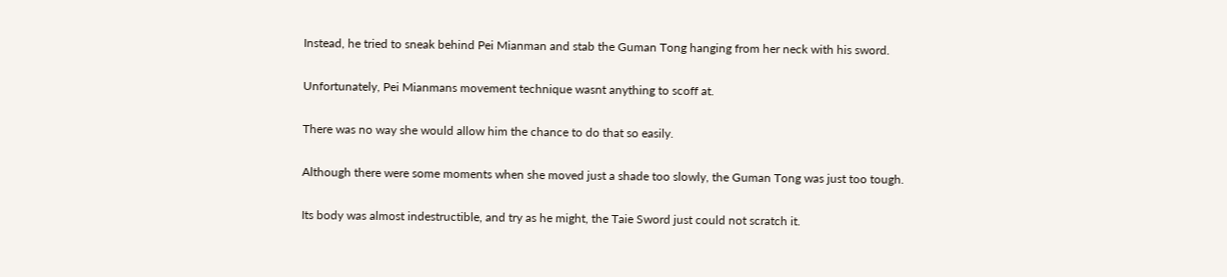Instead, he tried to sneak behind Pei Mianman and stab the Guman Tong hanging from her neck with his sword.

Unfortunately, Pei Mianmans movement technique wasnt anything to scoff at.

There was no way she would allow him the chance to do that so easily.

Although there were some moments when she moved just a shade too slowly, the Guman Tong was just too tough.

Its body was almost indestructible, and try as he might, the Taie Sword just could not scratch it.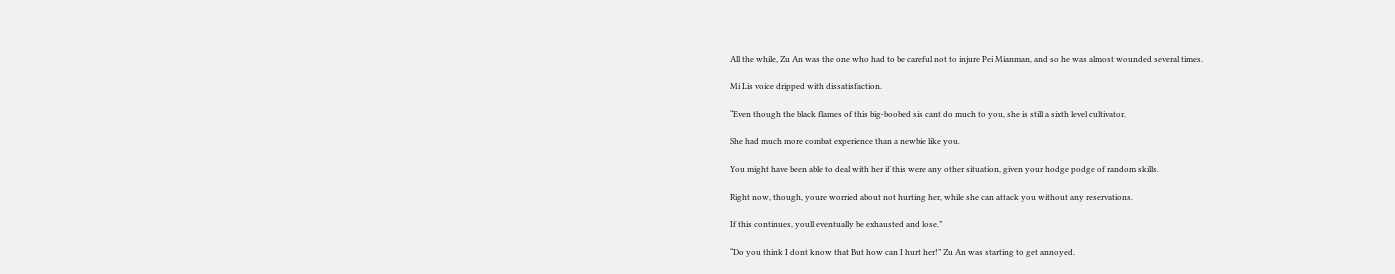All the while, Zu An was the one who had to be careful not to injure Pei Mianman, and so he was almost wounded several times.

Mi Lis voice dripped with dissatisfaction.

“Even though the black flames of this big-boobed sis cant do much to you, she is still a sixth level cultivator.

She had much more combat experience than a newbie like you.

You might have been able to deal with her if this were any other situation, given your hodge podge of random skills.

Right now, though, youre worried about not hurting her, while she can attack you without any reservations.

If this continues, youll eventually be exhausted and lose.”

“Do you think I dont know that But how can I hurt her!” Zu An was starting to get annoyed.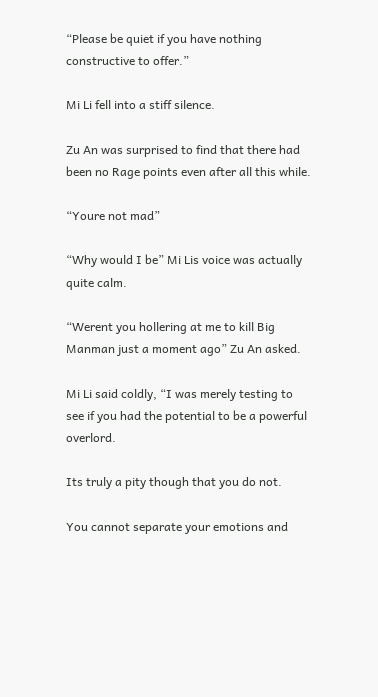“Please be quiet if you have nothing constructive to offer.”

Mi Li fell into a stiff silence.

Zu An was surprised to find that there had been no Rage points even after all this while.

“Youre not mad”

“Why would I be” Mi Lis voice was actually quite calm.

“Werent you hollering at me to kill Big Manman just a moment ago” Zu An asked.

Mi Li said coldly, “I was merely testing to see if you had the potential to be a powerful overlord.

Its truly a pity though that you do not.

You cannot separate your emotions and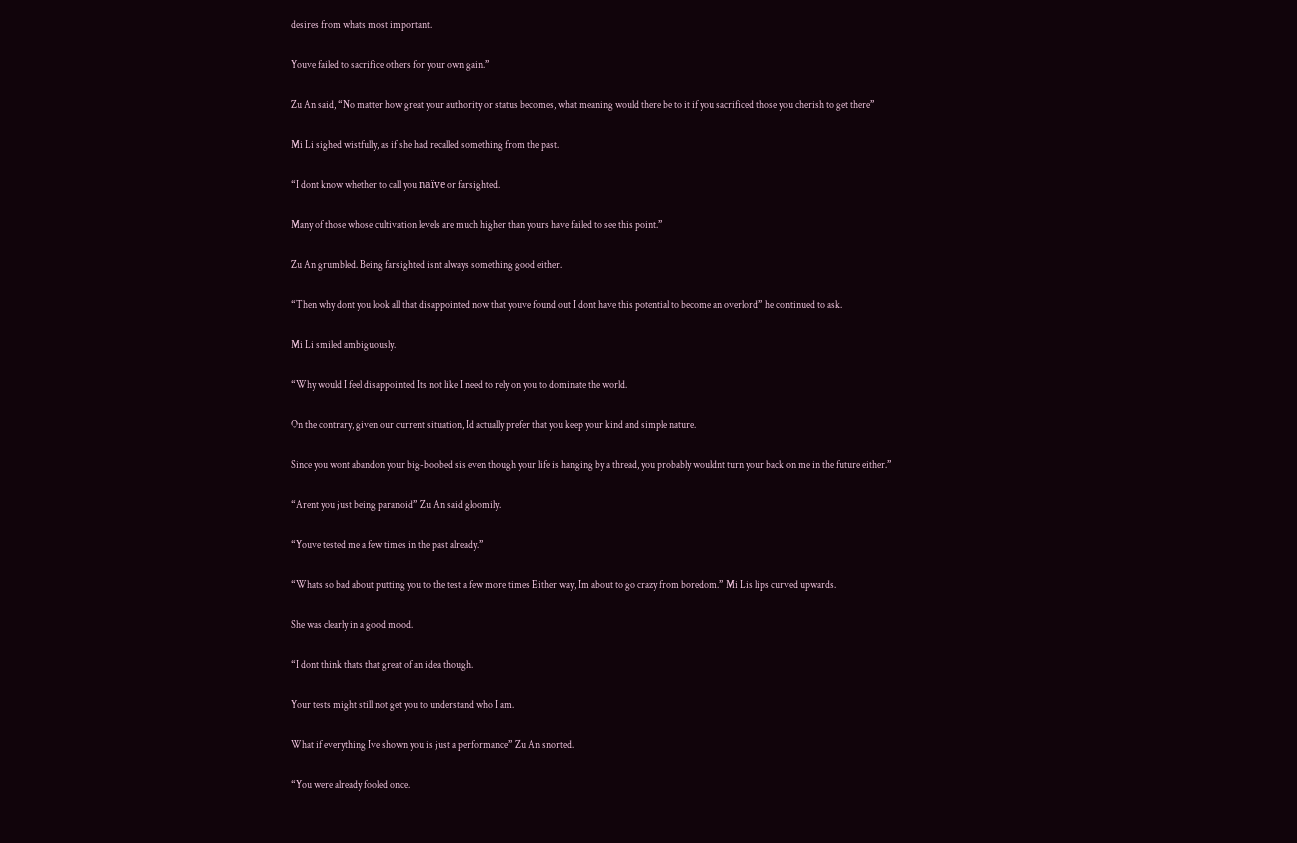desires from whats most important.

Youve failed to sacrifice others for your own gain.”

Zu An said, “No matter how great your authority or status becomes, what meaning would there be to it if you sacrificed those you cherish to get there”

Mi Li sighed wistfully, as if she had recalled something from the past.

“I dont know whether to call you naïve or farsighted.

Many of those whose cultivation levels are much higher than yours have failed to see this point.”

Zu An grumbled. Being farsighted isnt always something good either.

“Then why dont you look all that disappointed now that youve found out I dont have this potential to become an overlord” he continued to ask.

Mi Li smiled ambiguously.

“Why would I feel disappointed Its not like I need to rely on you to dominate the world.

On the contrary, given our current situation, Id actually prefer that you keep your kind and simple nature.

Since you wont abandon your big-boobed sis even though your life is hanging by a thread, you probably wouldnt turn your back on me in the future either.”

“Arent you just being paranoid” Zu An said gloomily.

“Youve tested me a few times in the past already.”

“Whats so bad about putting you to the test a few more times Either way, Im about to go crazy from boredom.” Mi Lis lips curved upwards.

She was clearly in a good mood.

“I dont think thats that great of an idea though.

Your tests might still not get you to understand who I am.

What if everything Ive shown you is just a performance” Zu An snorted.

“You were already fooled once.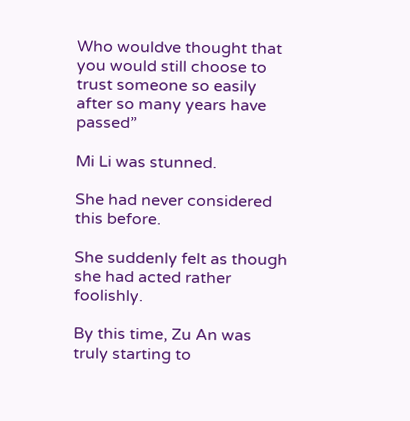Who wouldve thought that you would still choose to trust someone so easily after so many years have passed”

Mi Li was stunned.

She had never considered this before.

She suddenly felt as though she had acted rather foolishly.

By this time, Zu An was truly starting to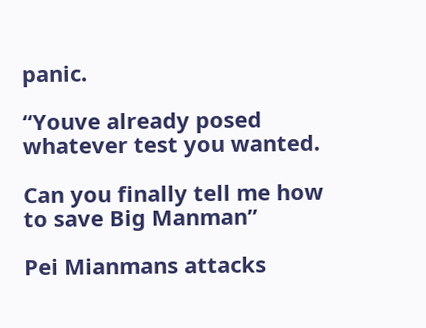panic.

“Youve already posed whatever test you wanted.

Can you finally tell me how to save Big Manman”

Pei Mianmans attacks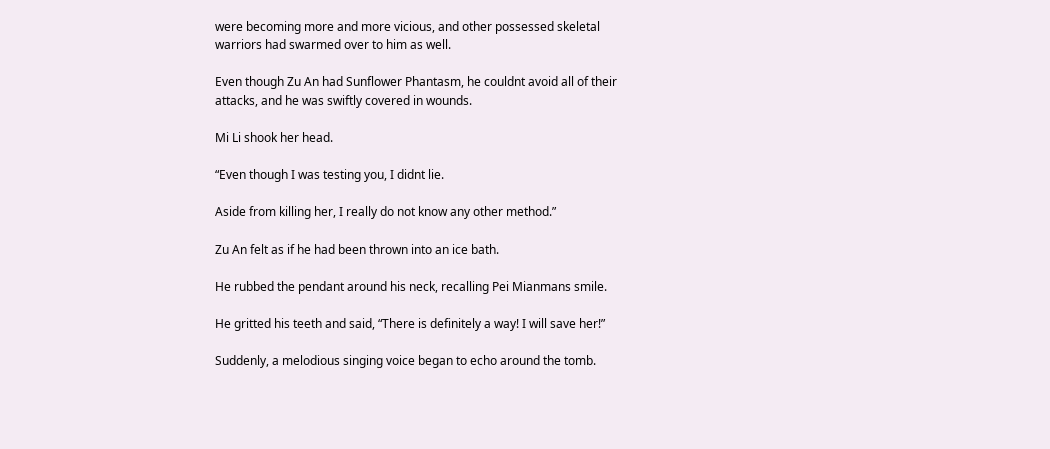were becoming more and more vicious, and other possessed skeletal warriors had swarmed over to him as well.

Even though Zu An had Sunflower Phantasm, he couldnt avoid all of their attacks, and he was swiftly covered in wounds.

Mi Li shook her head.

“Even though I was testing you, I didnt lie.

Aside from killing her, I really do not know any other method.”

Zu An felt as if he had been thrown into an ice bath.

He rubbed the pendant around his neck, recalling Pei Mianmans smile.

He gritted his teeth and said, “There is definitely a way! I will save her!”

Suddenly, a melodious singing voice began to echo around the tomb.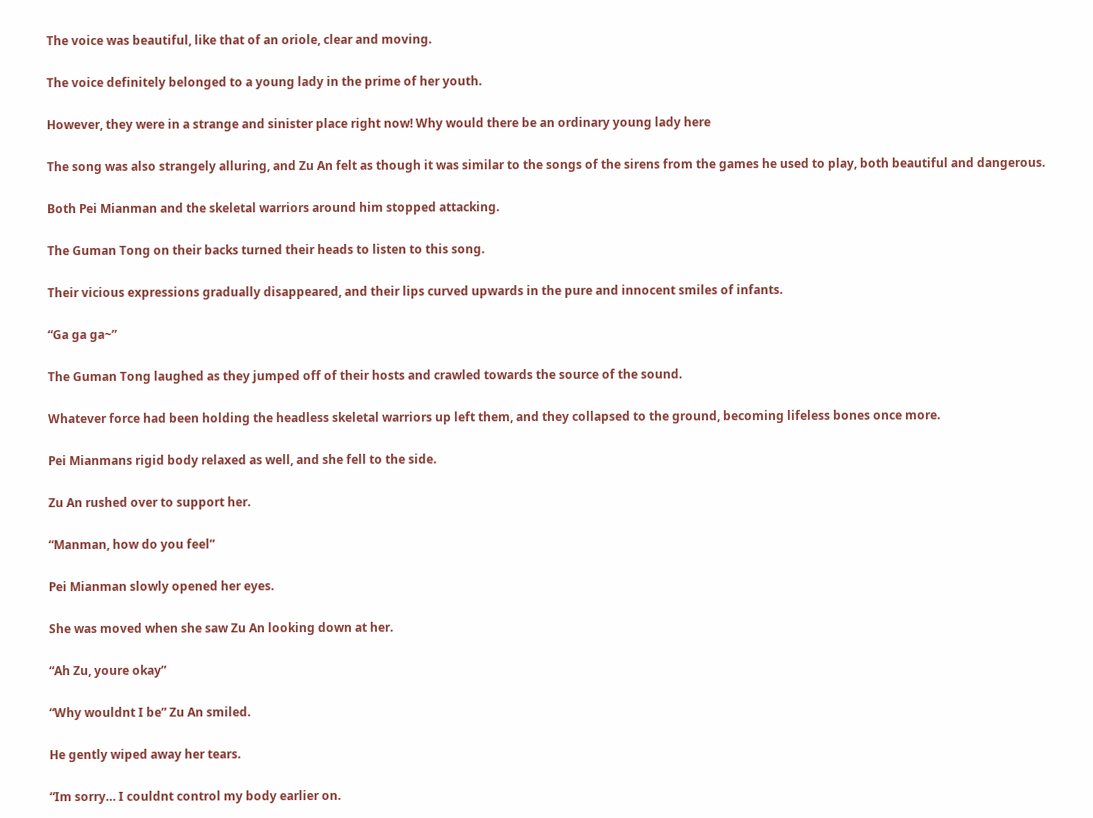The voice was beautiful, like that of an oriole, clear and moving.

The voice definitely belonged to a young lady in the prime of her youth.

However, they were in a strange and sinister place right now! Why would there be an ordinary young lady here

The song was also strangely alluring, and Zu An felt as though it was similar to the songs of the sirens from the games he used to play, both beautiful and dangerous.

Both Pei Mianman and the skeletal warriors around him stopped attacking.

The Guman Tong on their backs turned their heads to listen to this song.

Their vicious expressions gradually disappeared, and their lips curved upwards in the pure and innocent smiles of infants.

“Ga ga ga~”

The Guman Tong laughed as they jumped off of their hosts and crawled towards the source of the sound.

Whatever force had been holding the headless skeletal warriors up left them, and they collapsed to the ground, becoming lifeless bones once more.

Pei Mianmans rigid body relaxed as well, and she fell to the side.

Zu An rushed over to support her.

“Manman, how do you feel”

Pei Mianman slowly opened her eyes.

She was moved when she saw Zu An looking down at her.

“Ah Zu, youre okay”

“Why wouldnt I be” Zu An smiled.

He gently wiped away her tears.

“Im sorry… I couldnt control my body earlier on.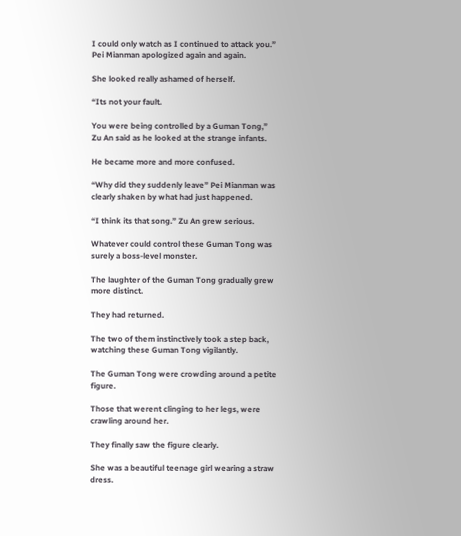I could only watch as I continued to attack you.” Pei Mianman apologized again and again.

She looked really ashamed of herself.

“Its not your fault.

You were being controlled by a Guman Tong,” Zu An said as he looked at the strange infants.

He became more and more confused.

“Why did they suddenly leave” Pei Mianman was clearly shaken by what had just happened.

“I think its that song.” Zu An grew serious.

Whatever could control these Guman Tong was surely a boss-level monster.

The laughter of the Guman Tong gradually grew more distinct.

They had returned.

The two of them instinctively took a step back, watching these Guman Tong vigilantly.

The Guman Tong were crowding around a petite figure.

Those that werent clinging to her legs, were crawling around her.

They finally saw the figure clearly.

She was a beautiful teenage girl wearing a straw dress.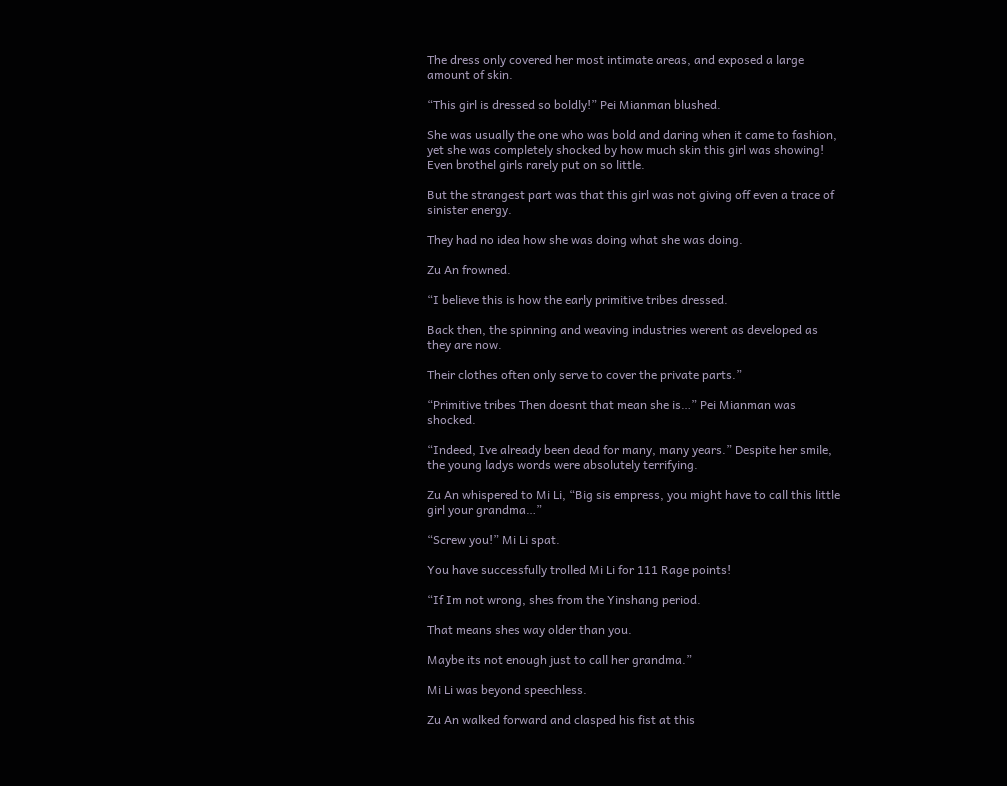The dress only covered her most intimate areas, and exposed a large amount of skin.

“This girl is dressed so boldly!” Pei Mianman blushed.

She was usually the one who was bold and daring when it came to fashion, yet she was completely shocked by how much skin this girl was showing! Even brothel girls rarely put on so little.

But the strangest part was that this girl was not giving off even a trace of sinister energy.

They had no idea how she was doing what she was doing.

Zu An frowned.

“I believe this is how the early primitive tribes dressed.

Back then, the spinning and weaving industries werent as developed as they are now.

Their clothes often only serve to cover the private parts.”

“Primitive tribes Then doesnt that mean she is…” Pei Mianman was shocked.

“Indeed, Ive already been dead for many, many years.” Despite her smile, the young ladys words were absolutely terrifying.

Zu An whispered to Mi Li, “Big sis empress, you might have to call this little girl your grandma…”

“Screw you!” Mi Li spat.

You have successfully trolled Mi Li for 111 Rage points!

“If Im not wrong, shes from the Yinshang period.

That means shes way older than you.

Maybe its not enough just to call her grandma.”

Mi Li was beyond speechless.

Zu An walked forward and clasped his fist at this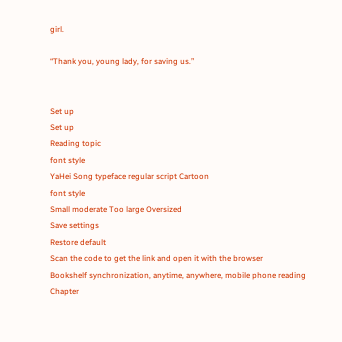girl.

“Thank you, young lady, for saving us.”


Set up
Set up
Reading topic
font style
YaHei Song typeface regular script Cartoon
font style
Small moderate Too large Oversized
Save settings
Restore default
Scan the code to get the link and open it with the browser
Bookshelf synchronization, anytime, anywhere, mobile phone reading
Chapter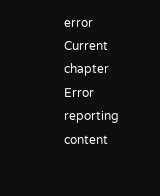error
Current chapter
Error reporting content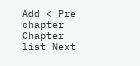Add < Pre chapter Chapter list Next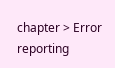chapter > Error reporting